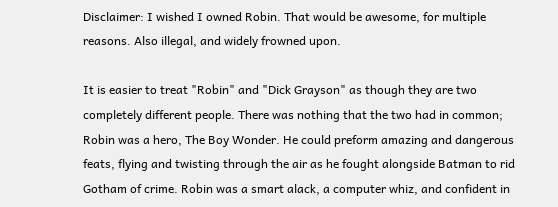Disclaimer: I wished I owned Robin. That would be awesome, for multiple reasons. Also illegal, and widely frowned upon.

It is easier to treat "Robin" and "Dick Grayson" as though they are two completely different people. There was nothing that the two had in common; Robin was a hero, The Boy Wonder. He could preform amazing and dangerous feats, flying and twisting through the air as he fought alongside Batman to rid Gotham of crime. Robin was a smart alack, a computer whiz, and confident in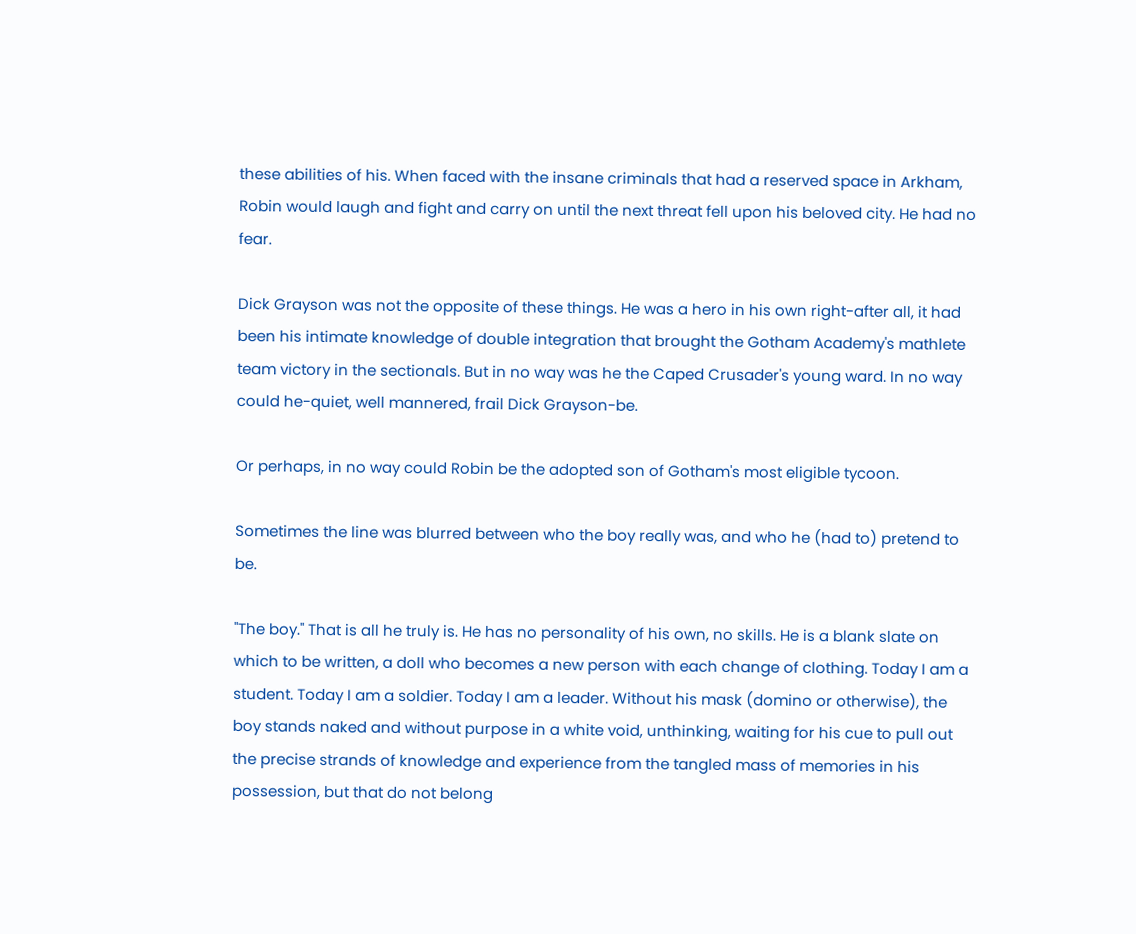these abilities of his. When faced with the insane criminals that had a reserved space in Arkham, Robin would laugh and fight and carry on until the next threat fell upon his beloved city. He had no fear.

Dick Grayson was not the opposite of these things. He was a hero in his own right-after all, it had been his intimate knowledge of double integration that brought the Gotham Academy's mathlete team victory in the sectionals. But in no way was he the Caped Crusader's young ward. In no way could he-quiet, well mannered, frail Dick Grayson-be.

Or perhaps, in no way could Robin be the adopted son of Gotham's most eligible tycoon.

Sometimes the line was blurred between who the boy really was, and who he (had to) pretend to be.

"The boy." That is all he truly is. He has no personality of his own, no skills. He is a blank slate on which to be written, a doll who becomes a new person with each change of clothing. Today I am a student. Today I am a soldier. Today I am a leader. Without his mask (domino or otherwise), the boy stands naked and without purpose in a white void, unthinking, waiting for his cue to pull out the precise strands of knowledge and experience from the tangled mass of memories in his possession, but that do not belong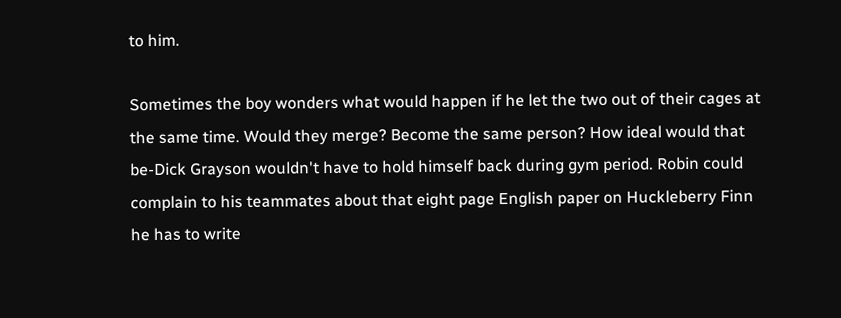to him.

Sometimes the boy wonders what would happen if he let the two out of their cages at the same time. Would they merge? Become the same person? How ideal would that be-Dick Grayson wouldn't have to hold himself back during gym period. Robin could complain to his teammates about that eight page English paper on Huckleberry Finn he has to write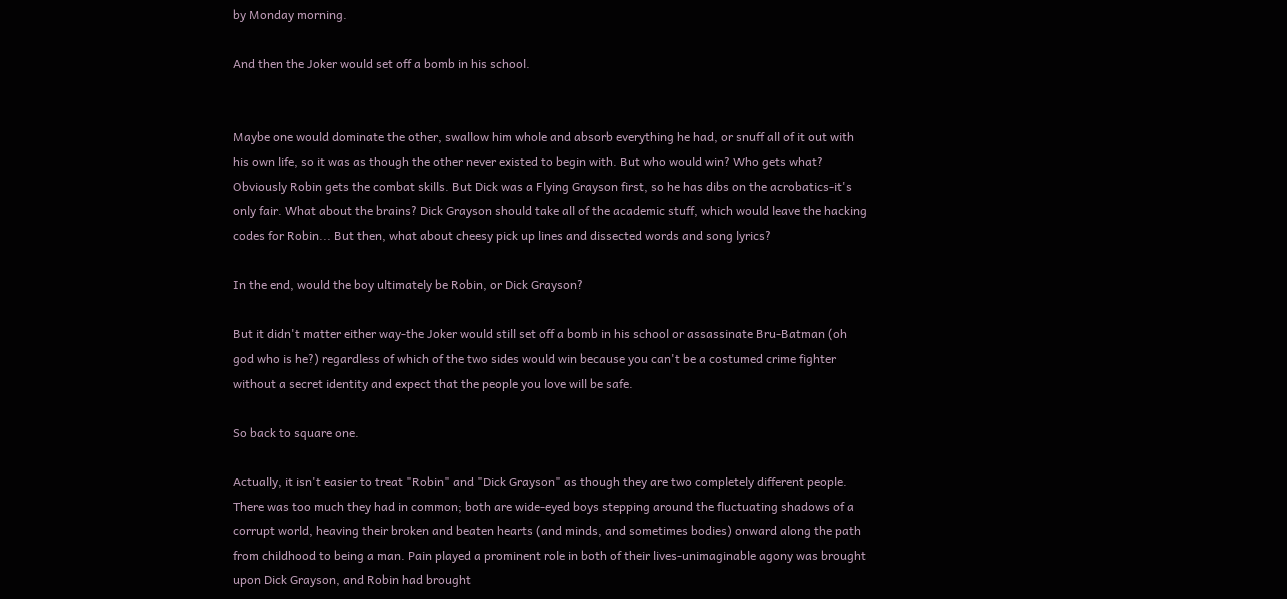by Monday morning.

And then the Joker would set off a bomb in his school.


Maybe one would dominate the other, swallow him whole and absorb everything he had, or snuff all of it out with his own life, so it was as though the other never existed to begin with. But who would win? Who gets what? Obviously Robin gets the combat skills. But Dick was a Flying Grayson first, so he has dibs on the acrobatics-it's only fair. What about the brains? Dick Grayson should take all of the academic stuff, which would leave the hacking codes for Robin... But then, what about cheesy pick up lines and dissected words and song lyrics?

In the end, would the boy ultimately be Robin, or Dick Grayson?

But it didn't matter either way-the Joker would still set off a bomb in his school or assassinate Bru-Batman (oh god who is he?) regardless of which of the two sides would win because you can't be a costumed crime fighter without a secret identity and expect that the people you love will be safe.

So back to square one.

Actually, it isn't easier to treat "Robin" and "Dick Grayson" as though they are two completely different people. There was too much they had in common; both are wide-eyed boys stepping around the fluctuating shadows of a corrupt world, heaving their broken and beaten hearts (and minds, and sometimes bodies) onward along the path from childhood to being a man. Pain played a prominent role in both of their lives-unimaginable agony was brought upon Dick Grayson, and Robin had brought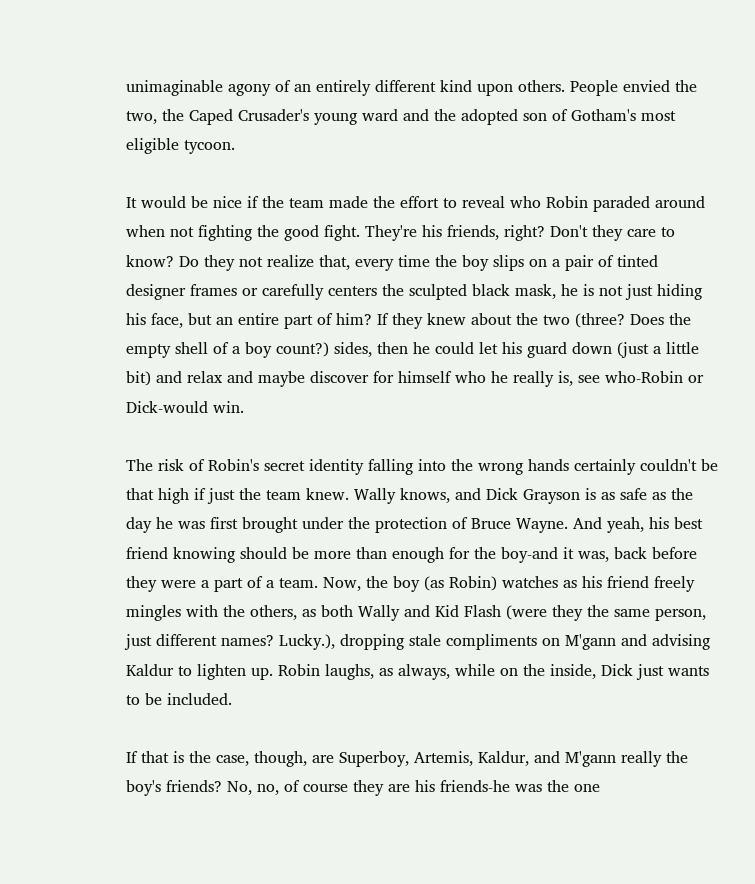unimaginable agony of an entirely different kind upon others. People envied the two, the Caped Crusader's young ward and the adopted son of Gotham's most eligible tycoon.

It would be nice if the team made the effort to reveal who Robin paraded around when not fighting the good fight. They're his friends, right? Don't they care to know? Do they not realize that, every time the boy slips on a pair of tinted designer frames or carefully centers the sculpted black mask, he is not just hiding his face, but an entire part of him? If they knew about the two (three? Does the empty shell of a boy count?) sides, then he could let his guard down (just a little bit) and relax and maybe discover for himself who he really is, see who-Robin or Dick-would win.

The risk of Robin's secret identity falling into the wrong hands certainly couldn't be that high if just the team knew. Wally knows, and Dick Grayson is as safe as the day he was first brought under the protection of Bruce Wayne. And yeah, his best friend knowing should be more than enough for the boy-and it was, back before they were a part of a team. Now, the boy (as Robin) watches as his friend freely mingles with the others, as both Wally and Kid Flash (were they the same person, just different names? Lucky.), dropping stale compliments on M'gann and advising Kaldur to lighten up. Robin laughs, as always, while on the inside, Dick just wants to be included.

If that is the case, though, are Superboy, Artemis, Kaldur, and M'gann really the boy's friends? No, no, of course they are his friends-he was the one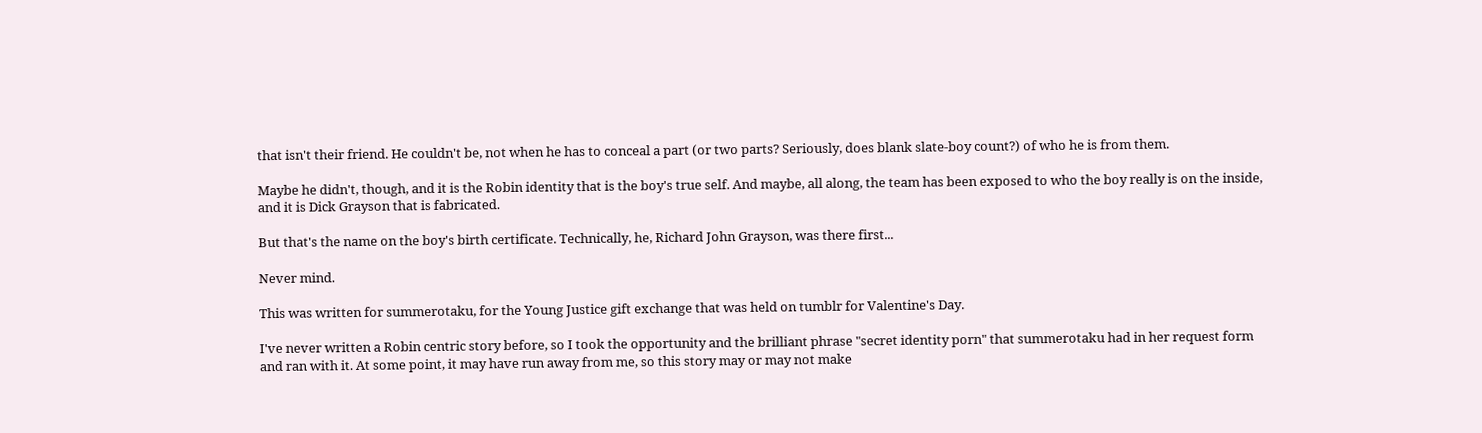that isn't their friend. He couldn't be, not when he has to conceal a part (or two parts? Seriously, does blank slate-boy count?) of who he is from them.

Maybe he didn't, though, and it is the Robin identity that is the boy's true self. And maybe, all along, the team has been exposed to who the boy really is on the inside, and it is Dick Grayson that is fabricated.

But that's the name on the boy's birth certificate. Technically, he, Richard John Grayson, was there first...

Never mind.

This was written for summerotaku, for the Young Justice gift exchange that was held on tumblr for Valentine's Day.

I've never written a Robin centric story before, so I took the opportunity and the brilliant phrase "secret identity porn" that summerotaku had in her request form and ran with it. At some point, it may have run away from me, so this story may or may not make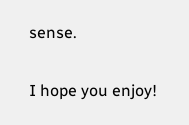sense.

I hope you enjoy!